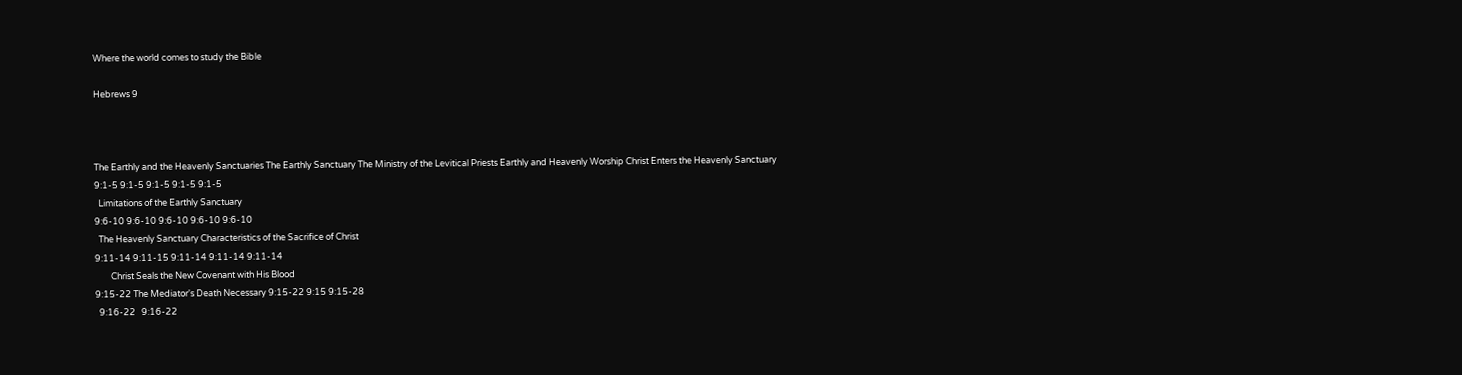Where the world comes to study the Bible

Hebrews 9



The Earthly and the Heavenly Sanctuaries The Earthly Sanctuary The Ministry of the Levitical Priests Earthly and Heavenly Worship Christ Enters the Heavenly Sanctuary
9:1-5 9:1-5 9:1-5 9:1-5 9:1-5
  Limitations of the Earthly Sanctuary
9:6-10 9:6-10 9:6-10 9:6-10 9:6-10
  The Heavenly Sanctuary Characteristics of the Sacrifice of Christ
9:11-14 9:11-15 9:11-14 9:11-14 9:11-14
        Christ Seals the New Covenant with His Blood
9:15-22 The Mediator's Death Necessary 9:15-22 9:15 9:15-28
  9:16-22   9:16-22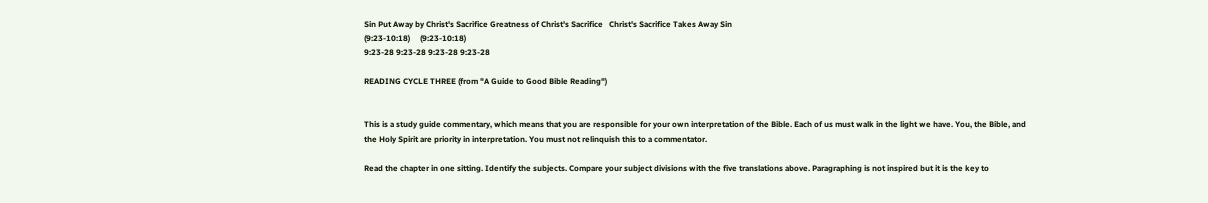Sin Put Away by Christ's Sacrifice Greatness of Christ's Sacrifice   Christ's Sacrifice Takes Away Sin
(9:23-10:18)     (9:23-10:18)
9:23-28 9:23-28 9:23-28 9:23-28

READING CYCLE THREE (from "A Guide to Good Bible Reading")


This is a study guide commentary, which means that you are responsible for your own interpretation of the Bible. Each of us must walk in the light we have. You, the Bible, and the Holy Spirit are priority in interpretation. You must not relinquish this to a commentator.

Read the chapter in one sitting. Identify the subjects. Compare your subject divisions with the five translations above. Paragraphing is not inspired but it is the key to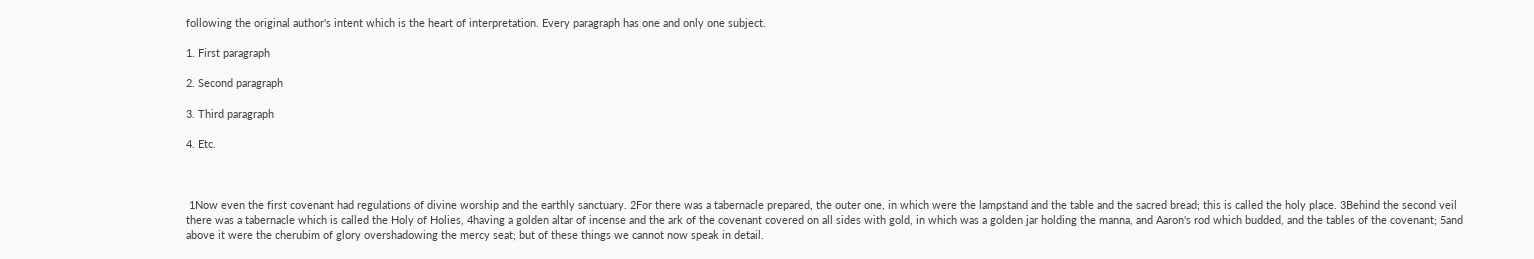following the original author's intent which is the heart of interpretation. Every paragraph has one and only one subject.

1. First paragraph

2. Second paragraph

3. Third paragraph

4. Etc.



 1Now even the first covenant had regulations of divine worship and the earthly sanctuary. 2For there was a tabernacle prepared, the outer one, in which were the lampstand and the table and the sacred bread; this is called the holy place. 3Behind the second veil there was a tabernacle which is called the Holy of Holies, 4having a golden altar of incense and the ark of the covenant covered on all sides with gold, in which was a golden jar holding the manna, and Aaron's rod which budded, and the tables of the covenant; 5and above it were the cherubim of glory overshadowing the mercy seat; but of these things we cannot now speak in detail.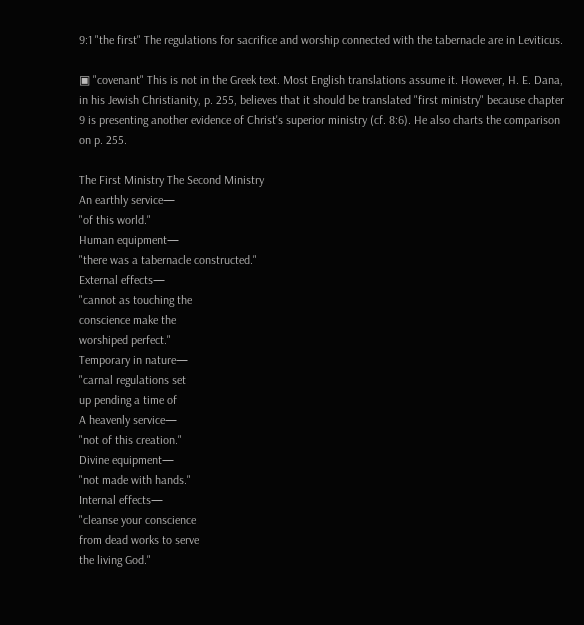9:1 "the first" The regulations for sacrifice and worship connected with the tabernacle are in Leviticus.

▣ "covenant" This is not in the Greek text. Most English translations assume it. However, H. E. Dana, in his Jewish Christianity, p. 255, believes that it should be translated "first ministry" because chapter 9 is presenting another evidence of Christ's superior ministry (cf. 8:6). He also charts the comparison on p. 255.

The First Ministry The Second Ministry
An earthly service—
"of this world."
Human equipment—
"there was a tabernacle constructed."
External effects—
"cannot as touching the
conscience make the
worshiped perfect."
Temporary in nature—
"carnal regulations set
up pending a time of
A heavenly service—
"not of this creation."
Divine equipment—
"not made with hands."
Internal effects—
"cleanse your conscience
from dead works to serve
the living God."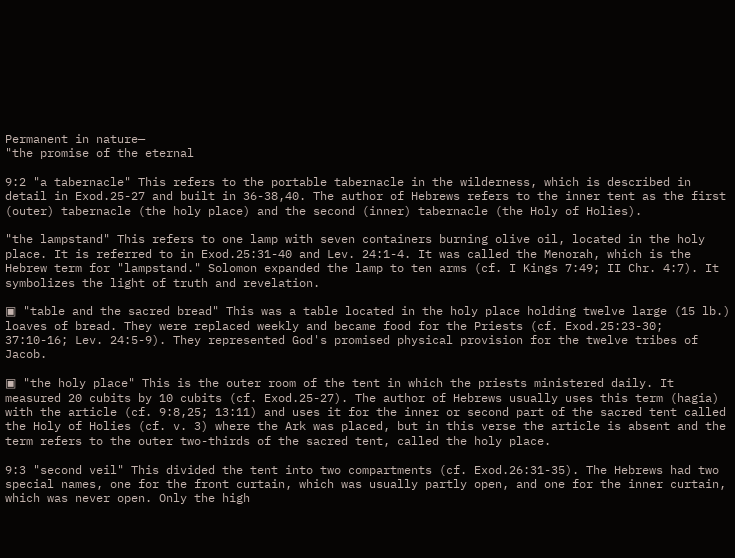Permanent in nature—
"the promise of the eternal

9:2 "a tabernacle" This refers to the portable tabernacle in the wilderness, which is described in detail in Exod.25-27 and built in 36-38,40. The author of Hebrews refers to the inner tent as the first (outer) tabernacle (the holy place) and the second (inner) tabernacle (the Holy of Holies).

"the lampstand" This refers to one lamp with seven containers burning olive oil, located in the holy place. It is referred to in Exod.25:31-40 and Lev. 24:1-4. It was called the Menorah, which is the Hebrew term for "lampstand." Solomon expanded the lamp to ten arms (cf. I Kings 7:49; II Chr. 4:7). It symbolizes the light of truth and revelation.

▣ "table and the sacred bread" This was a table located in the holy place holding twelve large (15 lb.) loaves of bread. They were replaced weekly and became food for the Priests (cf. Exod.25:23-30; 37:10-16; Lev. 24:5-9). They represented God's promised physical provision for the twelve tribes of Jacob.

▣ "the holy place" This is the outer room of the tent in which the priests ministered daily. It measured 20 cubits by 10 cubits (cf. Exod.25-27). The author of Hebrews usually uses this term (hagia) with the article (cf. 9:8,25; 13:11) and uses it for the inner or second part of the sacred tent called the Holy of Holies (cf. v. 3) where the Ark was placed, but in this verse the article is absent and the term refers to the outer two-thirds of the sacred tent, called the holy place.

9:3 "second veil" This divided the tent into two compartments (cf. Exod.26:31-35). The Hebrews had two special names, one for the front curtain, which was usually partly open, and one for the inner curtain, which was never open. Only the high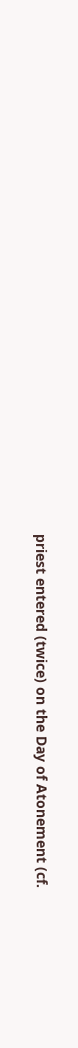priest entered (twice) on the Day of Atonement (cf.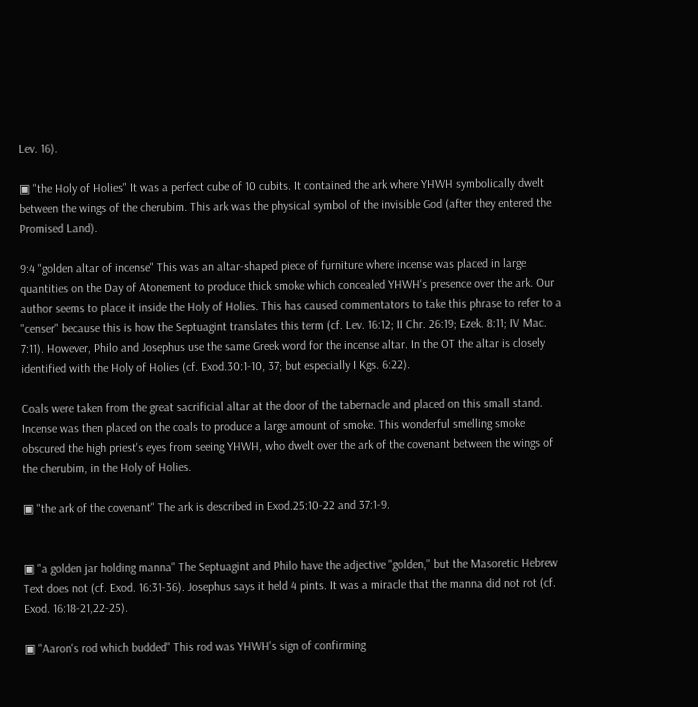Lev. 16).

▣ "the Holy of Holies" It was a perfect cube of 10 cubits. It contained the ark where YHWH symbolically dwelt between the wings of the cherubim. This ark was the physical symbol of the invisible God (after they entered the Promised Land).

9:4 "golden altar of incense" This was an altar-shaped piece of furniture where incense was placed in large quantities on the Day of Atonement to produce thick smoke which concealed YHWH's presence over the ark. Our author seems to place it inside the Holy of Holies. This has caused commentators to take this phrase to refer to a "censer" because this is how the Septuagint translates this term (cf. Lev. 16:12; II Chr. 26:19; Ezek. 8:11; IV Mac. 7:11). However, Philo and Josephus use the same Greek word for the incense altar. In the OT the altar is closely identified with the Holy of Holies (cf. Exod.30:1-10, 37; but especially I Kgs. 6:22).

Coals were taken from the great sacrificial altar at the door of the tabernacle and placed on this small stand. Incense was then placed on the coals to produce a large amount of smoke. This wonderful smelling smoke obscured the high priest's eyes from seeing YHWH, who dwelt over the ark of the covenant between the wings of the cherubim, in the Holy of Holies.

▣ "the ark of the covenant" The ark is described in Exod.25:10-22 and 37:1-9.


▣ "a golden jar holding manna" The Septuagint and Philo have the adjective "golden," but the Masoretic Hebrew Text does not (cf. Exod. 16:31-36). Josephus says it held 4 pints. It was a miracle that the manna did not rot (cf. Exod. 16:18-21,22-25).

▣ "Aaron's rod which budded" This rod was YHWH's sign of confirming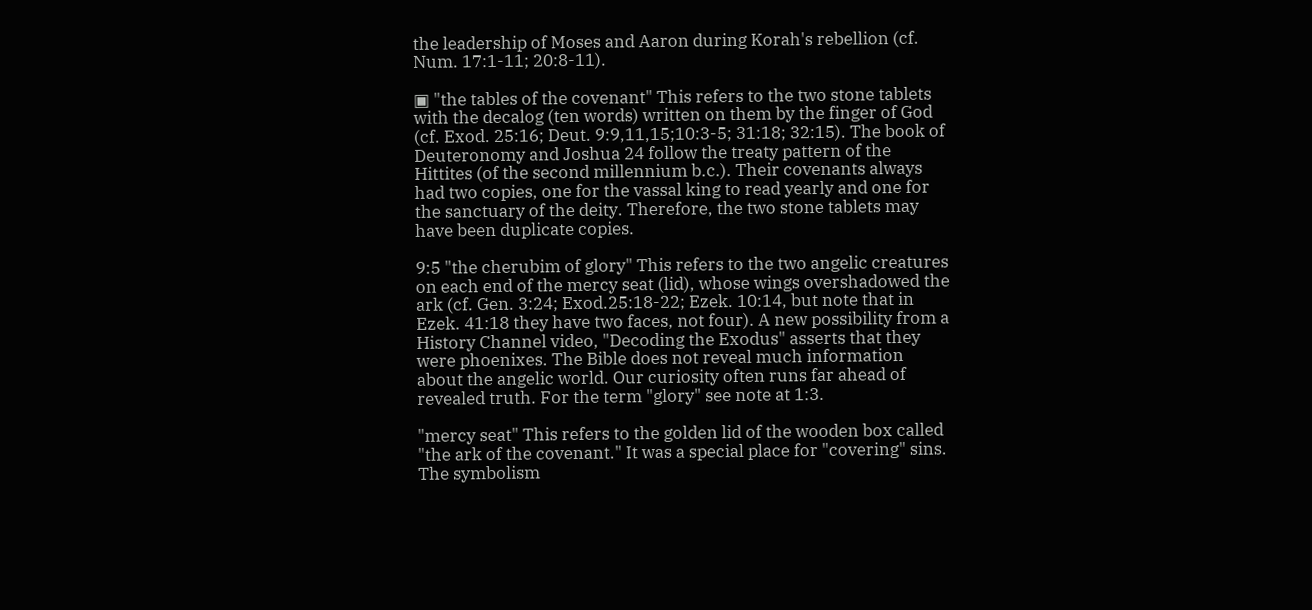the leadership of Moses and Aaron during Korah's rebellion (cf. Num. 17:1-11; 20:8-11).

▣ "the tables of the covenant" This refers to the two stone tablets with the decalog (ten words) written on them by the finger of God (cf. Exod. 25:16; Deut. 9:9,11,15;10:3-5; 31:18; 32:15). The book of Deuteronomy and Joshua 24 follow the treaty pattern of the Hittites (of the second millennium b.c.). Their covenants always had two copies, one for the vassal king to read yearly and one for the sanctuary of the deity. Therefore, the two stone tablets may have been duplicate copies.

9:5 "the cherubim of glory" This refers to the two angelic creatures on each end of the mercy seat (lid), whose wings overshadowed the ark (cf. Gen. 3:24; Exod.25:18-22; Ezek. 10:14, but note that in Ezek. 41:18 they have two faces, not four). A new possibility from a History Channel video, "Decoding the Exodus" asserts that they were phoenixes. The Bible does not reveal much information about the angelic world. Our curiosity often runs far ahead of revealed truth. For the term "glory" see note at 1:3.

"mercy seat" This refers to the golden lid of the wooden box called "the ark of the covenant." It was a special place for "covering" sins. The symbolism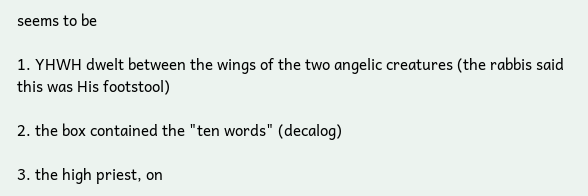seems to be

1. YHWH dwelt between the wings of the two angelic creatures (the rabbis said this was His footstool)

2. the box contained the "ten words" (decalog)

3. the high priest, on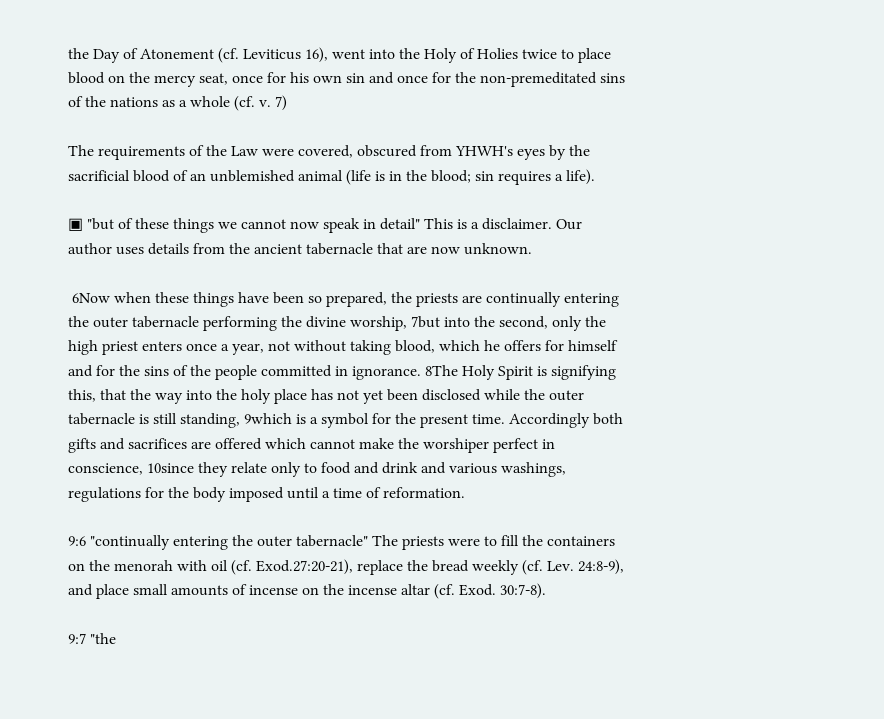the Day of Atonement (cf. Leviticus 16), went into the Holy of Holies twice to place blood on the mercy seat, once for his own sin and once for the non-premeditated sins of the nations as a whole (cf. v. 7)

The requirements of the Law were covered, obscured from YHWH's eyes by the sacrificial blood of an unblemished animal (life is in the blood; sin requires a life).

▣ "but of these things we cannot now speak in detail" This is a disclaimer. Our author uses details from the ancient tabernacle that are now unknown.

 6Now when these things have been so prepared, the priests are continually entering the outer tabernacle performing the divine worship, 7but into the second, only the high priest enters once a year, not without taking blood, which he offers for himself and for the sins of the people committed in ignorance. 8The Holy Spirit is signifying this, that the way into the holy place has not yet been disclosed while the outer tabernacle is still standing, 9which is a symbol for the present time. Accordingly both gifts and sacrifices are offered which cannot make the worshiper perfect in conscience, 10since they relate only to food and drink and various washings, regulations for the body imposed until a time of reformation.

9:6 "continually entering the outer tabernacle" The priests were to fill the containers on the menorah with oil (cf. Exod.27:20-21), replace the bread weekly (cf. Lev. 24:8-9), and place small amounts of incense on the incense altar (cf. Exod. 30:7-8).

9:7 "the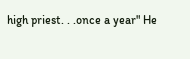high priest. . .once a year" He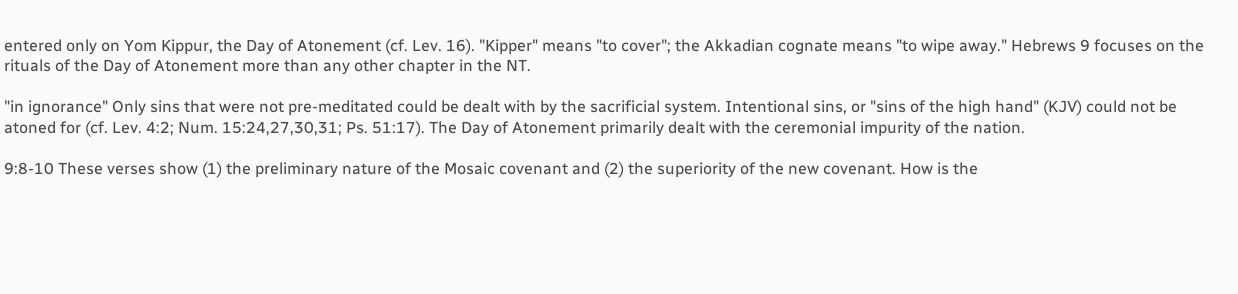entered only on Yom Kippur, the Day of Atonement (cf. Lev. 16). "Kipper" means "to cover"; the Akkadian cognate means "to wipe away." Hebrews 9 focuses on the rituals of the Day of Atonement more than any other chapter in the NT.

"in ignorance" Only sins that were not pre-meditated could be dealt with by the sacrificial system. Intentional sins, or "sins of the high hand" (KJV) could not be atoned for (cf. Lev. 4:2; Num. 15:24,27,30,31; Ps. 51:17). The Day of Atonement primarily dealt with the ceremonial impurity of the nation.

9:8-10 These verses show (1) the preliminary nature of the Mosaic covenant and (2) the superiority of the new covenant. How is the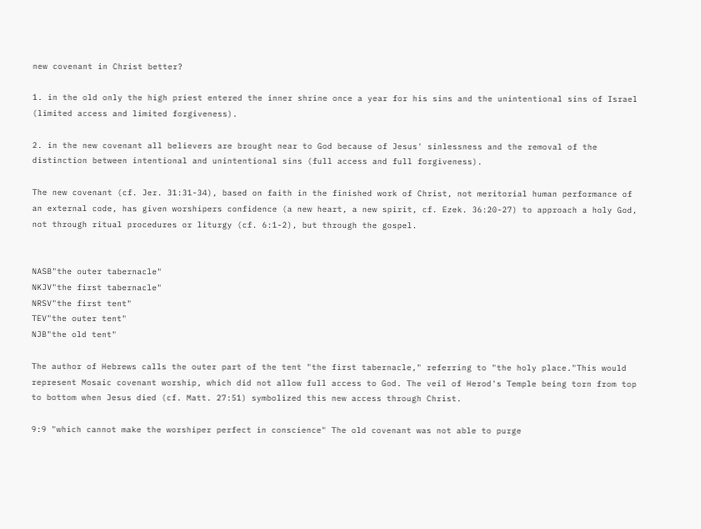new covenant in Christ better?

1. in the old only the high priest entered the inner shrine once a year for his sins and the unintentional sins of Israel (limited access and limited forgiveness).

2. in the new covenant all believers are brought near to God because of Jesus' sinlessness and the removal of the distinction between intentional and unintentional sins (full access and full forgiveness).

The new covenant (cf. Jer. 31:31-34), based on faith in the finished work of Christ, not meritorial human performance of an external code, has given worshipers confidence (a new heart, a new spirit, cf. Ezek. 36:20-27) to approach a holy God, not through ritual procedures or liturgy (cf. 6:1-2), but through the gospel.


NASB"the outer tabernacle"
NKJV"the first tabernacle"
NRSV"the first tent"
TEV"the outer tent"
NJB"the old tent"

The author of Hebrews calls the outer part of the tent "the first tabernacle," referring to "the holy place."This would represent Mosaic covenant worship, which did not allow full access to God. The veil of Herod's Temple being torn from top to bottom when Jesus died (cf. Matt. 27:51) symbolized this new access through Christ.

9:9 "which cannot make the worshiper perfect in conscience" The old covenant was not able to purge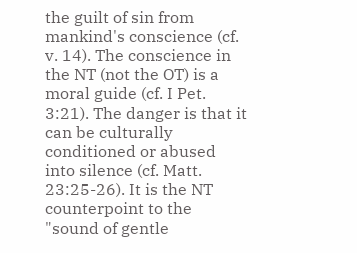the guilt of sin from mankind's conscience (cf. v. 14). The conscience in the NT (not the OT) is a moral guide (cf. I Pet. 3:21). The danger is that it can be culturally conditioned or abused into silence (cf. Matt. 23:25-26). It is the NT counterpoint to the "sound of gentle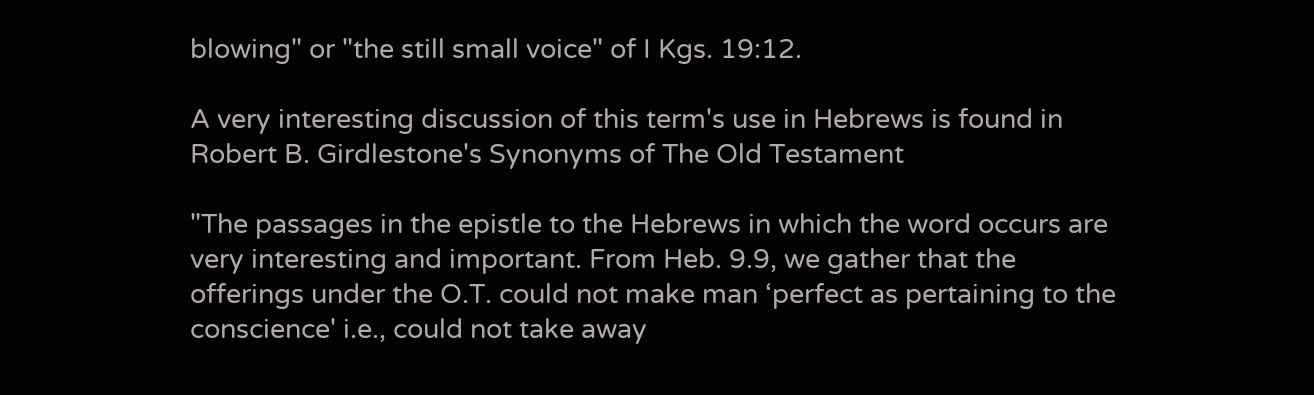blowing" or "the still small voice" of I Kgs. 19:12.

A very interesting discussion of this term's use in Hebrews is found in Robert B. Girdlestone's Synonyms of The Old Testament

"The passages in the epistle to the Hebrews in which the word occurs are very interesting and important. From Heb. 9.9, we gather that the offerings under the O.T. could not make man ‘perfect as pertaining to the conscience' i.e., could not take away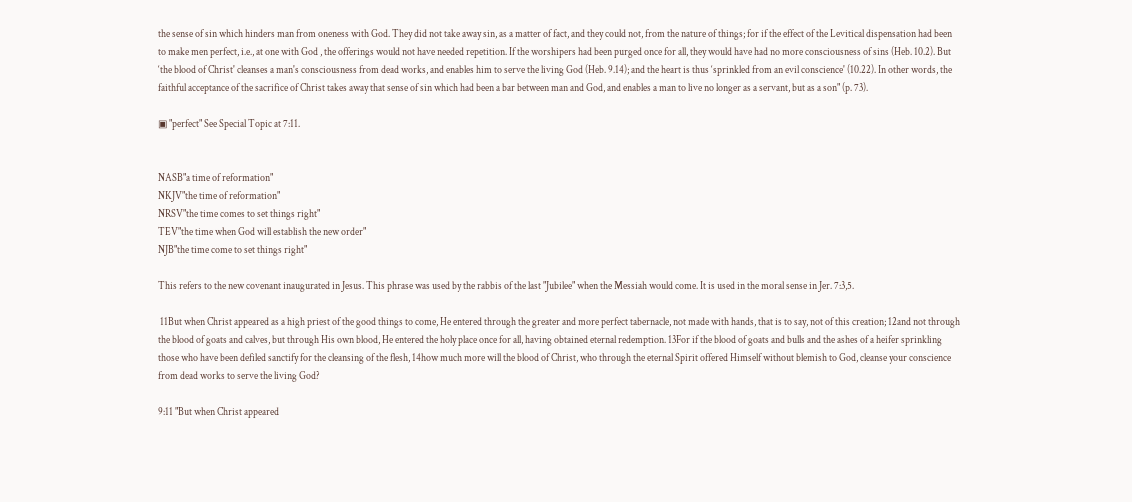the sense of sin which hinders man from oneness with God. They did not take away sin, as a matter of fact, and they could not, from the nature of things; for if the effect of the Levitical dispensation had been to make men perfect, i.e., at one with God , the offerings would not have needed repetition. If the worshipers had been purged once for all, they would have had no more consciousness of sins (Heb. 10.2). But ‘the blood of Christ' cleanses a man's consciousness from dead works, and enables him to serve the living God (Heb. 9.14); and the heart is thus ‘sprinkled from an evil conscience' (10.22). In other words, the faithful acceptance of the sacrifice of Christ takes away that sense of sin which had been a bar between man and God, and enables a man to live no longer as a servant, but as a son" (p. 73).

▣ "perfect" See Special Topic at 7:11.


NASB"a time of reformation"
NKJV"the time of reformation"
NRSV"the time comes to set things right"
TEV"the time when God will establish the new order"
NJB"the time come to set things right"

This refers to the new covenant inaugurated in Jesus. This phrase was used by the rabbis of the last "Jubilee" when the Messiah would come. It is used in the moral sense in Jer. 7:3,5.

 11But when Christ appeared as a high priest of the good things to come, He entered through the greater and more perfect tabernacle, not made with hands, that is to say, not of this creation; 12and not through the blood of goats and calves, but through His own blood, He entered the holy place once for all, having obtained eternal redemption. 13For if the blood of goats and bulls and the ashes of a heifer sprinkling those who have been defiled sanctify for the cleansing of the flesh, 14how much more will the blood of Christ, who through the eternal Spirit offered Himself without blemish to God, cleanse your conscience from dead works to serve the living God?

9:11 "But when Christ appeared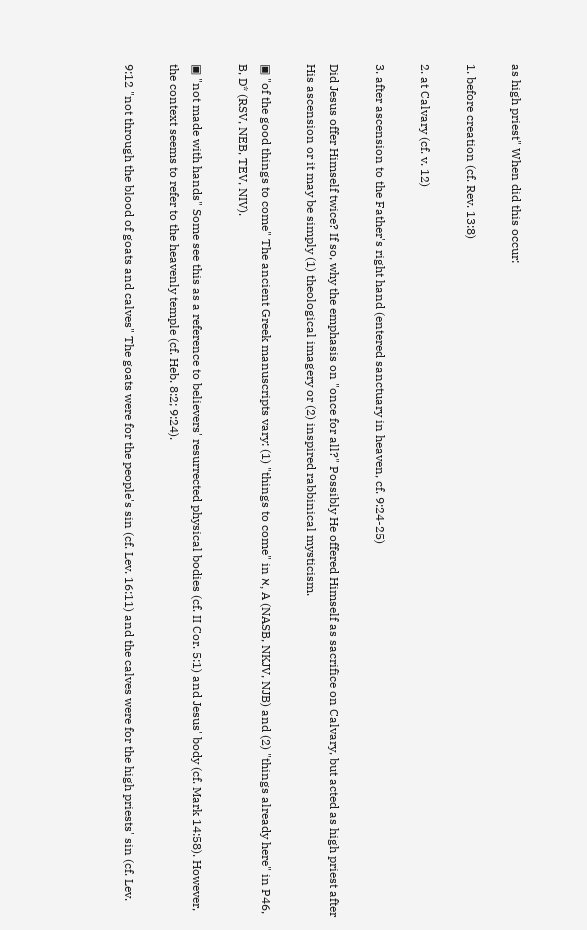as high priest" When did this occur:

1. before creation (cf. Rev. 13:8)

2. at Calvary (cf. v. 12)

3. after ascension to the Father's right hand (entered sanctuary in heaven, cf. 9:24-25)

Did Jesus offer Himself twice? If so, why the emphasis on "once for all?" Possibly He offered Himself as sacrifice on Calvary, but acted as high priest after His ascension or it may be simply (1) theological imagery or (2) inspired rabbinical mysticism.

▣ "of the good things to come" The ancient Greek manuscripts vary: (1) "things to come" in א, A (NASB, NKJV, NJB) and (2) "things already here" in P46, B, D* (RSV, NEB, TEV, NIV).

▣ "not made with hands" Some see this as a reference to believers' resurrected physical bodies (cf. II Cor. 5:1) and Jesus' body (cf. Mark 14:58). However, the context seems to refer to the heavenly temple (cf. Heb. 8:2; 9:24).

9:12 "not through the blood of goats and calves" The goats were for the people's sin (cf. Lev. 16:11) and the calves were for the high priests' sin (cf. Lev.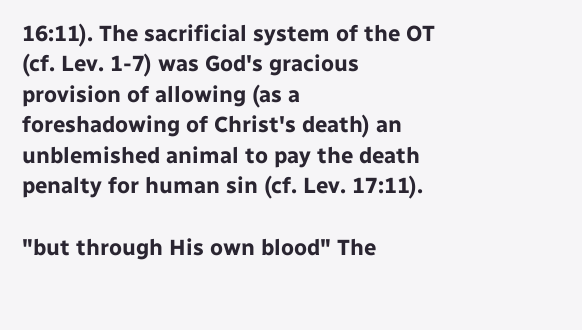16:11). The sacrificial system of the OT (cf. Lev. 1-7) was God's gracious provision of allowing (as a foreshadowing of Christ's death) an unblemished animal to pay the death penalty for human sin (cf. Lev. 17:11).

"but through His own blood" The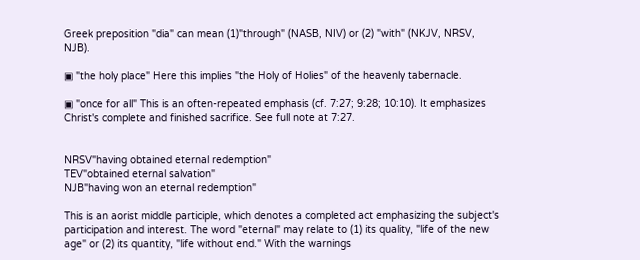Greek preposition "dia" can mean (1)"through" (NASB, NIV) or (2) "with" (NKJV, NRSV, NJB).

▣ "the holy place" Here this implies "the Holy of Holies" of the heavenly tabernacle.

▣ "once for all" This is an often-repeated emphasis (cf. 7:27; 9:28; 10:10). It emphasizes Christ's complete and finished sacrifice. See full note at 7:27.


NRSV"having obtained eternal redemption"
TEV"obtained eternal salvation"
NJB"having won an eternal redemption"

This is an aorist middle participle, which denotes a completed act emphasizing the subject's participation and interest. The word "eternal" may relate to (1) its quality, "life of the new age" or (2) its quantity, "life without end." With the warnings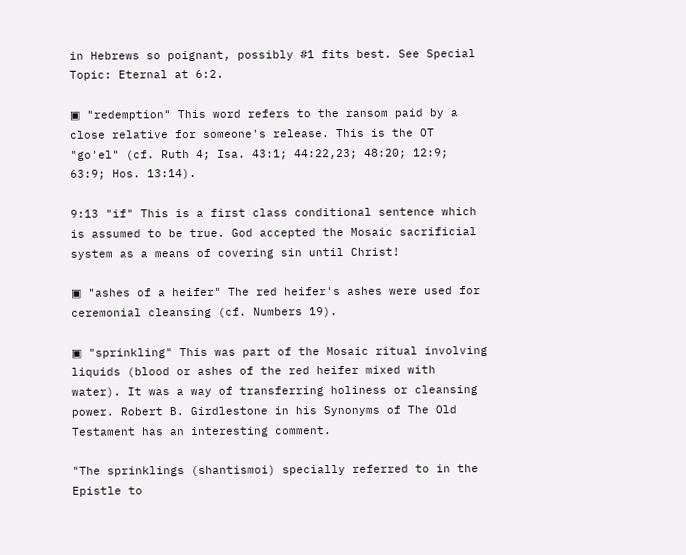in Hebrews so poignant, possibly #1 fits best. See Special Topic: Eternal at 6:2.

▣ "redemption" This word refers to the ransom paid by a close relative for someone's release. This is the OT "go'el" (cf. Ruth 4; Isa. 43:1; 44:22,23; 48:20; 12:9; 63:9; Hos. 13:14).

9:13 "if" This is a first class conditional sentence which is assumed to be true. God accepted the Mosaic sacrificial system as a means of covering sin until Christ!

▣ "ashes of a heifer" The red heifer's ashes were used for ceremonial cleansing (cf. Numbers 19).

▣ "sprinkling" This was part of the Mosaic ritual involving liquids (blood or ashes of the red heifer mixed with water). It was a way of transferring holiness or cleansing power. Robert B. Girdlestone in his Synonyms of The Old Testament has an interesting comment.

"The sprinklings (shantismoi) specially referred to in the Epistle to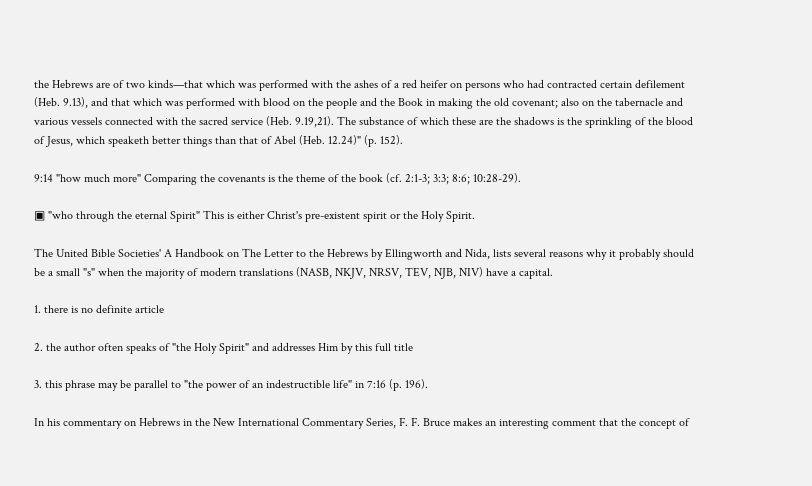the Hebrews are of two kinds—that which was performed with the ashes of a red heifer on persons who had contracted certain defilement (Heb. 9.13), and that which was performed with blood on the people and the Book in making the old covenant; also on the tabernacle and various vessels connected with the sacred service (Heb. 9.19,21). The substance of which these are the shadows is the sprinkling of the blood of Jesus, which speaketh better things than that of Abel (Heb. 12.24)" (p. 152).

9:14 "how much more" Comparing the covenants is the theme of the book (cf. 2:1-3; 3:3; 8:6; 10:28-29).

▣ "who through the eternal Spirit" This is either Christ's pre-existent spirit or the Holy Spirit.

The United Bible Societies' A Handbook on The Letter to the Hebrews by Ellingworth and Nida, lists several reasons why it probably should be a small "s" when the majority of modern translations (NASB, NKJV, NRSV, TEV, NJB, NIV) have a capital.

1. there is no definite article

2. the author often speaks of "the Holy Spirit" and addresses Him by this full title

3. this phrase may be parallel to "the power of an indestructible life" in 7:16 (p. 196).

In his commentary on Hebrews in the New International Commentary Series, F. F. Bruce makes an interesting comment that the concept of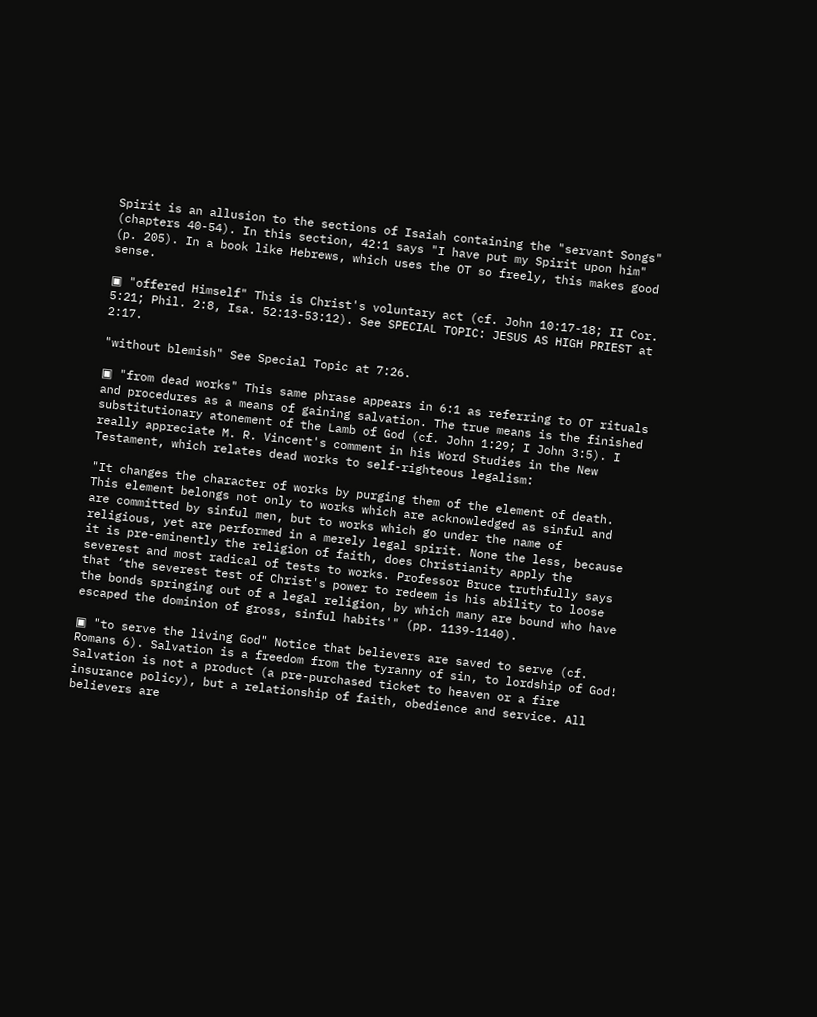Spirit is an allusion to the sections of Isaiah containing the "servant Songs" (chapters 40-54). In this section, 42:1 says "I have put my Spirit upon him" (p. 205). In a book like Hebrews, which uses the OT so freely, this makes good sense.

▣ "offered Himself" This is Christ's voluntary act (cf. John 10:17-18; II Cor. 5:21; Phil. 2:8, Isa. 52:13-53:12). See SPECIAL TOPIC: JESUS AS HIGH PRIEST at 2:17.

"without blemish" See Special Topic at 7:26.

▣ "from dead works" This same phrase appears in 6:1 as referring to OT rituals and procedures as a means of gaining salvation. The true means is the finished substitutionary atonement of the Lamb of God (cf. John 1:29; I John 3:5). I really appreciate M. R. Vincent's comment in his Word Studies in the New Testament, which relates dead works to self-righteous legalism:

"It changes the character of works by purging them of the element of death. This element belongs not only to works which are acknowledged as sinful and are committed by sinful men, but to works which go under the name of religious, yet are performed in a merely legal spirit. None the less, because it is pre-eminently the religion of faith, does Christianity apply the severest and most radical of tests to works. Professor Bruce truthfully says that ‘the severest test of Christ's power to redeem is his ability to loose the bonds springing out of a legal religion, by which many are bound who have escaped the dominion of gross, sinful habits'" (pp. 1139-1140).

▣ "to serve the living God" Notice that believers are saved to serve (cf. Romans 6). Salvation is a freedom from the tyranny of sin, to lordship of God! Salvation is not a product (a pre-purchased ticket to heaven or a fire insurance policy), but a relationship of faith, obedience and service. All believers are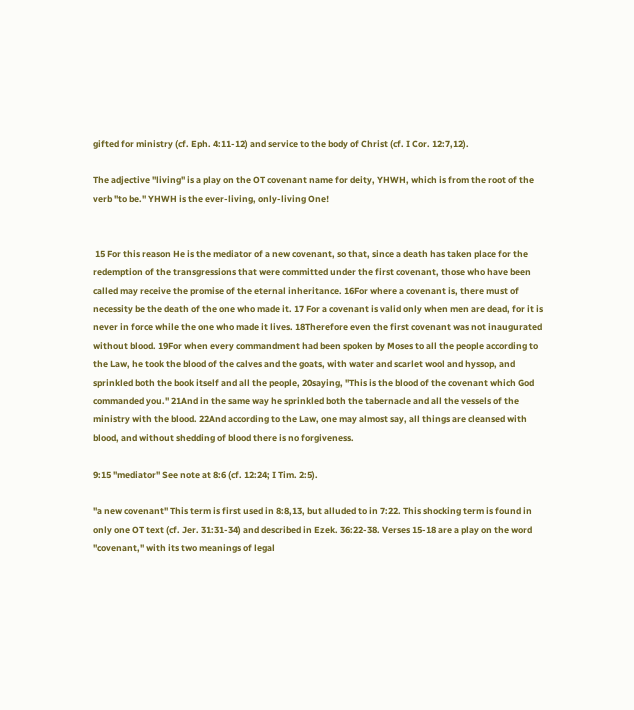gifted for ministry (cf. Eph. 4:11-12) and service to the body of Christ (cf. I Cor. 12:7,12).

The adjective "living" is a play on the OT covenant name for deity, YHWH, which is from the root of the verb "to be." YHWH is the ever-living, only-living One!


 15 For this reason He is the mediator of a new covenant, so that, since a death has taken place for the redemption of the transgressions that were committed under the first covenant, those who have been called may receive the promise of the eternal inheritance. 16For where a covenant is, there must of necessity be the death of the one who made it. 17 For a covenant is valid only when men are dead, for it is never in force while the one who made it lives. 18Therefore even the first covenant was not inaugurated without blood. 19For when every commandment had been spoken by Moses to all the people according to the Law, he took the blood of the calves and the goats, with water and scarlet wool and hyssop, and sprinkled both the book itself and all the people, 20saying, "This is the blood of the covenant which God commanded you." 21And in the same way he sprinkled both the tabernacle and all the vessels of the ministry with the blood. 22And according to the Law, one may almost say, all things are cleansed with blood, and without shedding of blood there is no forgiveness.

9:15 "mediator" See note at 8:6 (cf. 12:24; I Tim. 2:5).

"a new covenant" This term is first used in 8:8,13, but alluded to in 7:22. This shocking term is found in only one OT text (cf. Jer. 31:31-34) and described in Ezek. 36:22-38. Verses 15-18 are a play on the word "covenant," with its two meanings of legal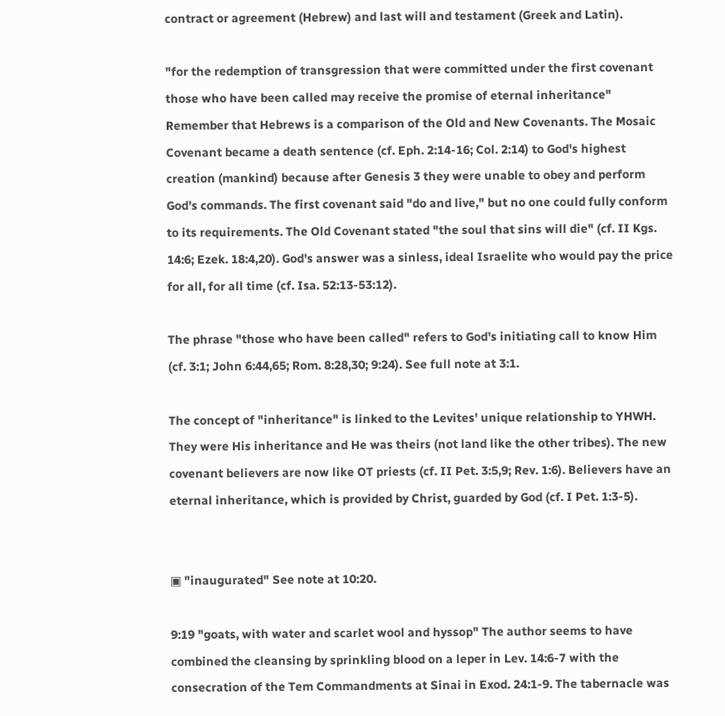contract or agreement (Hebrew) and last will and testament (Greek and Latin).

"for the redemption of transgression that were committed under the first covenant those who have been called may receive the promise of eternal inheritance" Remember that Hebrews is a comparison of the Old and New Covenants. The Mosaic Covenant became a death sentence (cf. Eph. 2:14-16; Col. 2:14) to God's highest creation (mankind) because after Genesis 3 they were unable to obey and perform God's commands. The first covenant said "do and live," but no one could fully conform to its requirements. The Old Covenant stated "the soul that sins will die" (cf. II Kgs. 14:6; Ezek. 18:4,20). God's answer was a sinless, ideal Israelite who would pay the price for all, for all time (cf. Isa. 52:13-53:12).

The phrase "those who have been called" refers to God's initiating call to know Him (cf. 3:1; John 6:44,65; Rom. 8:28,30; 9:24). See full note at 3:1.

The concept of "inheritance" is linked to the Levites' unique relationship to YHWH. They were His inheritance and He was theirs (not land like the other tribes). The new covenant believers are now like OT priests (cf. II Pet. 3:5,9; Rev. 1:6). Believers have an eternal inheritance, which is provided by Christ, guarded by God (cf. I Pet. 1:3-5).


▣ "inaugurated" See note at 10:20.

9:19 "goats, with water and scarlet wool and hyssop" The author seems to have combined the cleansing by sprinkling blood on a leper in Lev. 14:6-7 with the consecration of the Tem Commandments at Sinai in Exod. 24:1-9. The tabernacle was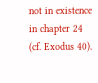not in existence in chapter 24 (cf. Exodus 40).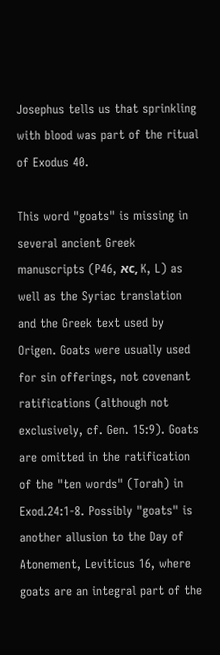Josephus tells us that sprinkling with blood was part of the ritual of Exodus 40.

This word "goats" is missing in several ancient Greek manuscripts (P46, אc, K, L) as well as the Syriac translation and the Greek text used by Origen. Goats were usually used for sin offerings, not covenant ratifications (although not exclusively, cf. Gen. 15:9). Goats are omitted in the ratification of the "ten words" (Torah) in Exod.24:1-8. Possibly "goats" is another allusion to the Day of Atonement, Leviticus 16, where goats are an integral part of the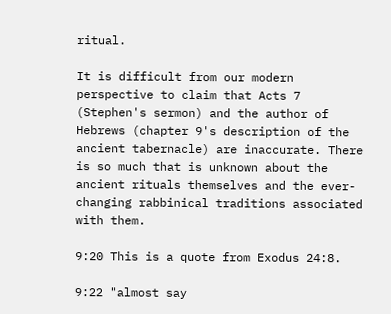ritual.

It is difficult from our modern perspective to claim that Acts 7 (Stephen's sermon) and the author of Hebrews (chapter 9's description of the ancient tabernacle) are inaccurate. There is so much that is unknown about the ancient rituals themselves and the ever-changing rabbinical traditions associated with them.

9:20 This is a quote from Exodus 24:8.

9:22 "almost say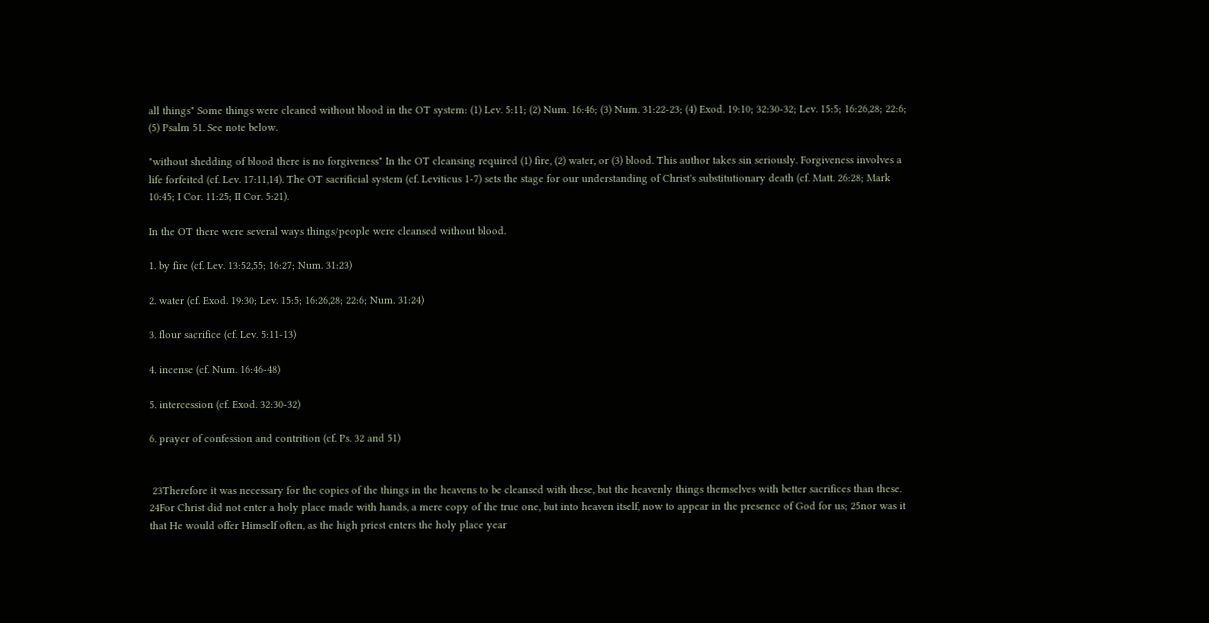all things" Some things were cleaned without blood in the OT system: (1) Lev. 5:11; (2) Num. 16:46; (3) Num. 31:22-23; (4) Exod. 19:10; 32:30-32; Lev. 15:5; 16:26,28; 22:6; (5) Psalm 51. See note below.

"without shedding of blood there is no forgiveness" In the OT cleansing required (1) fire, (2) water, or (3) blood. This author takes sin seriously. Forgiveness involves a life forfeited (cf. Lev. 17:11,14). The OT sacrificial system (cf. Leviticus 1-7) sets the stage for our understanding of Christ's substitutionary death (cf. Matt. 26:28; Mark 10:45; I Cor. 11:25; II Cor. 5:21).

In the OT there were several ways things/people were cleansed without blood.

1. by fire (cf. Lev. 13:52,55; 16:27; Num. 31:23)

2. water (cf. Exod. 19:30; Lev. 15:5; 16:26,28; 22:6; Num. 31:24)

3. flour sacrifice (cf. Lev. 5:11-13)

4. incense (cf. Num. 16:46-48)

5. intercession (cf. Exod. 32:30-32)

6. prayer of confession and contrition (cf. Ps. 32 and 51)


 23Therefore it was necessary for the copies of the things in the heavens to be cleansed with these, but the heavenly things themselves with better sacrifices than these. 24For Christ did not enter a holy place made with hands, a mere copy of the true one, but into heaven itself, now to appear in the presence of God for us; 25nor was it that He would offer Himself often, as the high priest enters the holy place year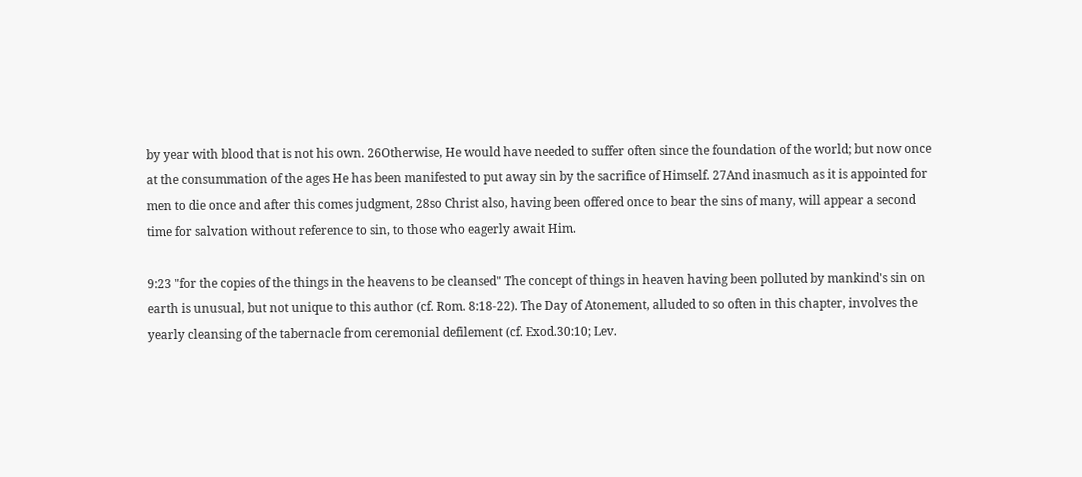by year with blood that is not his own. 26Otherwise, He would have needed to suffer often since the foundation of the world; but now once at the consummation of the ages He has been manifested to put away sin by the sacrifice of Himself. 27And inasmuch as it is appointed for men to die once and after this comes judgment, 28so Christ also, having been offered once to bear the sins of many, will appear a second time for salvation without reference to sin, to those who eagerly await Him.

9:23 "for the copies of the things in the heavens to be cleansed" The concept of things in heaven having been polluted by mankind's sin on earth is unusual, but not unique to this author (cf. Rom. 8:18-22). The Day of Atonement, alluded to so often in this chapter, involves the yearly cleansing of the tabernacle from ceremonial defilement (cf. Exod.30:10; Lev.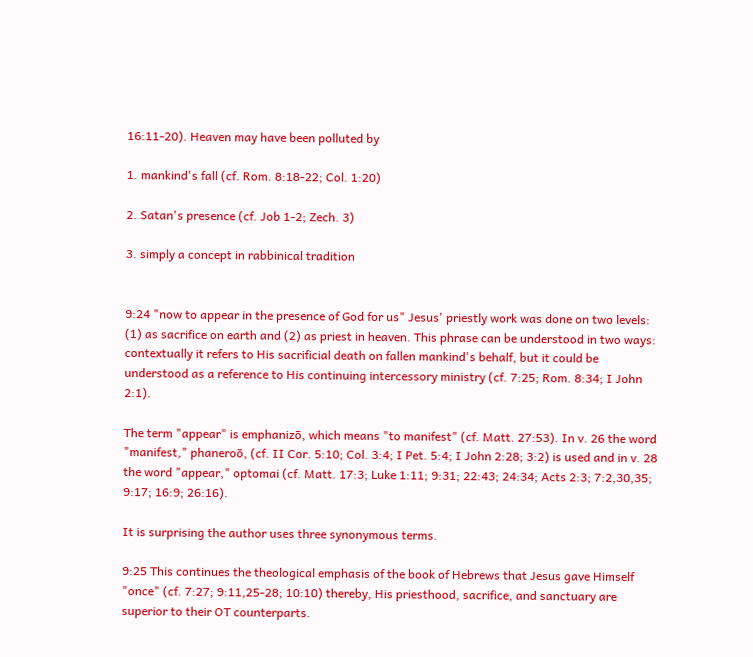16:11-20). Heaven may have been polluted by

1. mankind's fall (cf. Rom. 8:18-22; Col. 1:20)

2. Satan's presence (cf. Job 1-2; Zech. 3)

3. simply a concept in rabbinical tradition


9:24 "now to appear in the presence of God for us" Jesus' priestly work was done on two levels: (1) as sacrifice on earth and (2) as priest in heaven. This phrase can be understood in two ways: contextually it refers to His sacrificial death on fallen mankind's behalf, but it could be understood as a reference to His continuing intercessory ministry (cf. 7:25; Rom. 8:34; I John 2:1).

The term "appear" is emphanizō, which means "to manifest" (cf. Matt. 27:53). In v. 26 the word "manifest," phaneroō, (cf. II Cor. 5:10; Col. 3:4; I Pet. 5:4; I John 2:28; 3:2) is used and in v. 28 the word "appear," optomai (cf. Matt. 17:3; Luke 1:11; 9:31; 22:43; 24:34; Acts 2:3; 7:2,30,35; 9:17; 16:9; 26:16).

It is surprising the author uses three synonymous terms.

9:25 This continues the theological emphasis of the book of Hebrews that Jesus gave Himself "once" (cf. 7:27; 9:11,25-28; 10:10) thereby, His priesthood, sacrifice, and sanctuary are superior to their OT counterparts.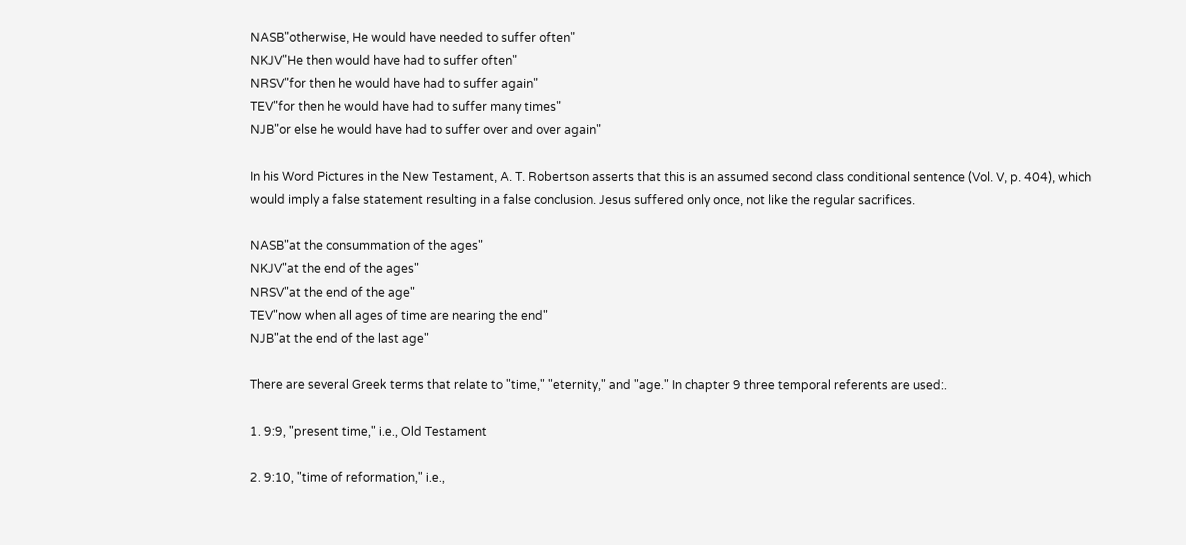NASB"otherwise, He would have needed to suffer often"
NKJV"He then would have had to suffer often"
NRSV"for then he would have had to suffer again"
TEV"for then he would have had to suffer many times"
NJB"or else he would have had to suffer over and over again"

In his Word Pictures in the New Testament, A. T. Robertson asserts that this is an assumed second class conditional sentence (Vol. V, p. 404), which would imply a false statement resulting in a false conclusion. Jesus suffered only once, not like the regular sacrifices.

NASB"at the consummation of the ages"
NKJV"at the end of the ages"
NRSV"at the end of the age"
TEV"now when all ages of time are nearing the end"
NJB"at the end of the last age"

There are several Greek terms that relate to "time," "eternity," and "age." In chapter 9 three temporal referents are used:.

1. 9:9, "present time," i.e., Old Testament

2. 9:10, "time of reformation," i.e.,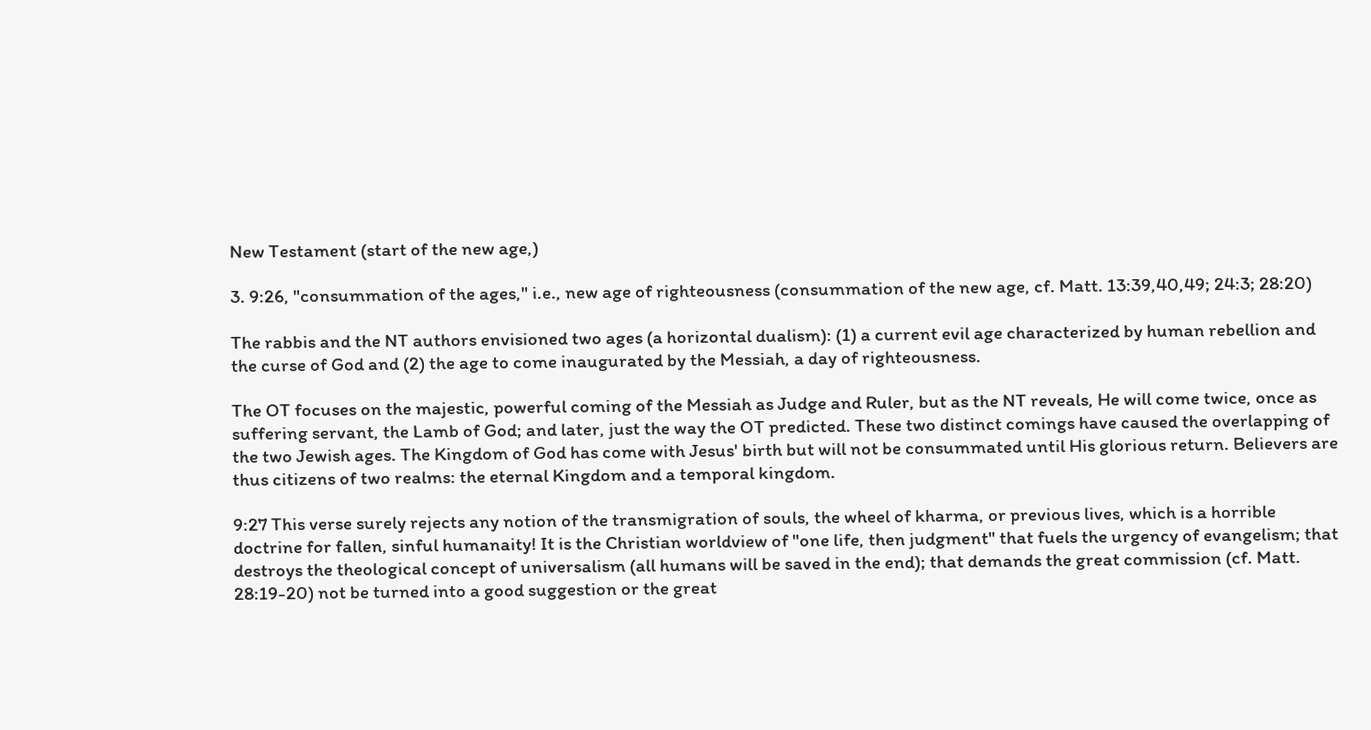New Testament (start of the new age,)

3. 9:26, "consummation of the ages," i.e., new age of righteousness (consummation of the new age, cf. Matt. 13:39,40,49; 24:3; 28:20)

The rabbis and the NT authors envisioned two ages (a horizontal dualism): (1) a current evil age characterized by human rebellion and the curse of God and (2) the age to come inaugurated by the Messiah, a day of righteousness.

The OT focuses on the majestic, powerful coming of the Messiah as Judge and Ruler, but as the NT reveals, He will come twice, once as suffering servant, the Lamb of God; and later, just the way the OT predicted. These two distinct comings have caused the overlapping of the two Jewish ages. The Kingdom of God has come with Jesus' birth but will not be consummated until His glorious return. Believers are thus citizens of two realms: the eternal Kingdom and a temporal kingdom.

9:27 This verse surely rejects any notion of the transmigration of souls, the wheel of kharma, or previous lives, which is a horrible doctrine for fallen, sinful humanaity! It is the Christian worldview of "one life, then judgment" that fuels the urgency of evangelism; that destroys the theological concept of universalism (all humans will be saved in the end); that demands the great commission (cf. Matt. 28:19-20) not be turned into a good suggestion or the great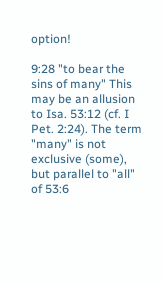option!

9:28 "to bear the sins of many" This may be an allusion to Isa. 53:12 (cf. I Pet. 2:24). The term "many" is not exclusive (some), but parallel to "all" of 53:6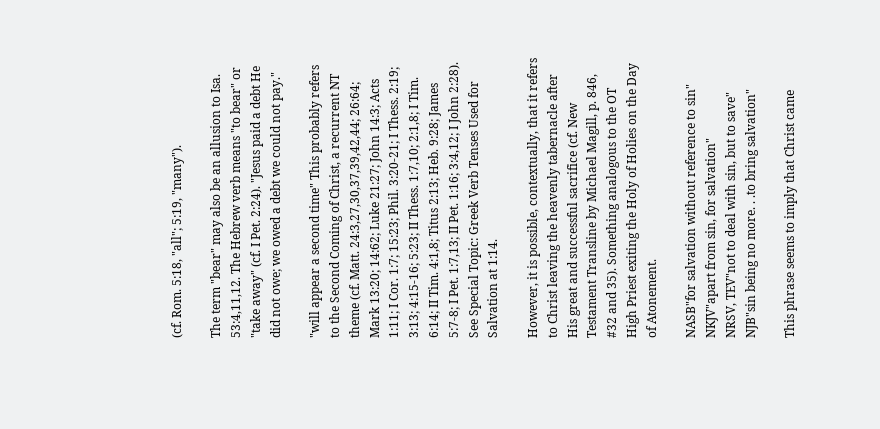(cf. Rom. 5:18, "all"; 5:19, "many").

The term "bear" may also be an allusion to Isa. 53:4,11,12. The Hebrew verb means "to bear" or "take away" (cf. I Pet. 2:24). "Jesus paid a debt He did not owe; we owed a debt we could not pay."

"will appear a second time" This probably refers to the Second Coming of Christ, a recurrent NT theme (cf. Matt. 24:3,27,30,37,39,42,44; 26:64; Mark 13:20; 14:62; Luke 21:27; John 14:3; Acts 1:11; I Cor. 1:7; 15:23; Phil. 3:20-21; I Thess. 2:19; 3:13; 4:15-16; 5:23; II Thess. 1:7,10; 2:1,8; I Tim. 6:14; II Tim. 4:1,8; Titus 2:13; Heb. 9:28; James 5:7-8; I Pet. 1:7,13; II Pet. 1:16; 3:4,12; I John 2:28). See Special Topic: Greek Verb Tenses Used for Salvation at 1:14.

However, it is possible, contextually, that it refers to Christ leaving the heavenly tabernacle after His great and successful sacrifice (cf. New Testament Transline by Michael Magill, p. 846, #32 and 35). Something analogous to the OT High Priest exiting the Holy of Holies on the Day of Atonement.

NASB"for salvation without reference to sin"
NKJV"apart from sin, for salvation"
NRSV, TEV"not to deal with sin, but to save"
NJB"sin being no more. . .to bring salvation"

This phrase seems to imply that Christ came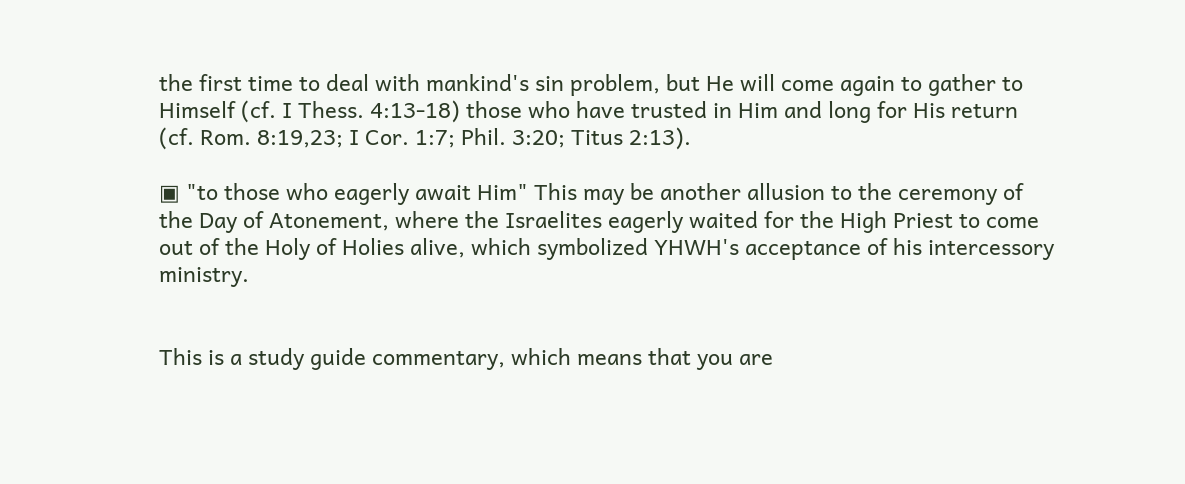the first time to deal with mankind's sin problem, but He will come again to gather to Himself (cf. I Thess. 4:13-18) those who have trusted in Him and long for His return (cf. Rom. 8:19,23; I Cor. 1:7; Phil. 3:20; Titus 2:13).

▣ "to those who eagerly await Him" This may be another allusion to the ceremony of the Day of Atonement, where the Israelites eagerly waited for the High Priest to come out of the Holy of Holies alive, which symbolized YHWH's acceptance of his intercessory ministry.


This is a study guide commentary, which means that you are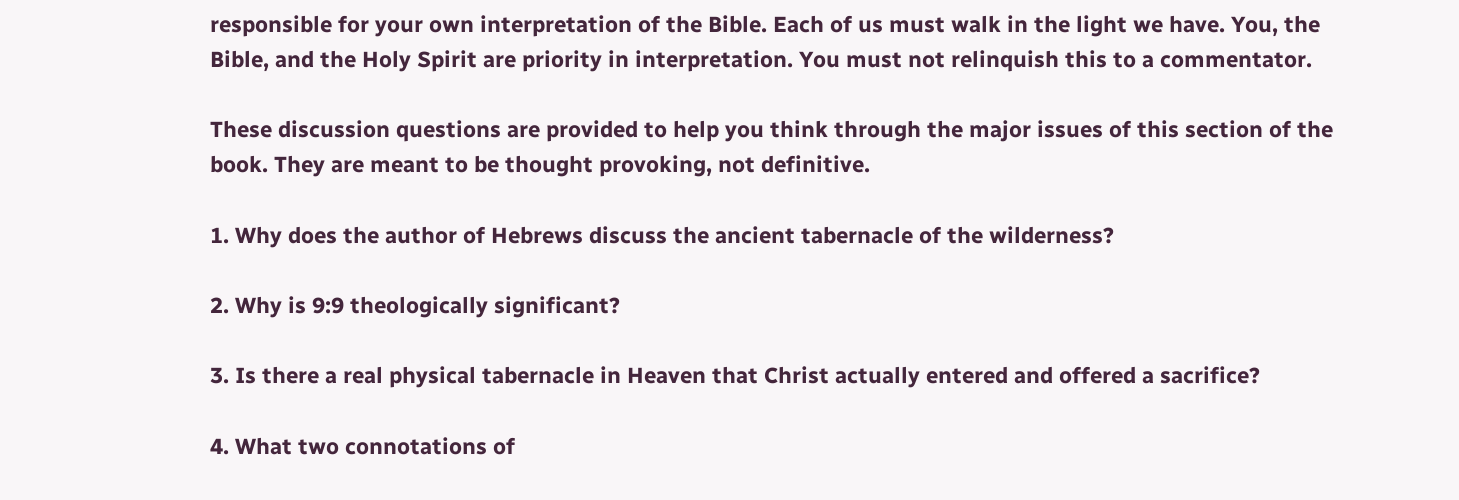responsible for your own interpretation of the Bible. Each of us must walk in the light we have. You, the Bible, and the Holy Spirit are priority in interpretation. You must not relinquish this to a commentator.

These discussion questions are provided to help you think through the major issues of this section of the book. They are meant to be thought provoking, not definitive.

1. Why does the author of Hebrews discuss the ancient tabernacle of the wilderness?

2. Why is 9:9 theologically significant?

3. Is there a real physical tabernacle in Heaven that Christ actually entered and offered a sacrifice?

4. What two connotations of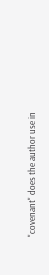"covenant" does the author use in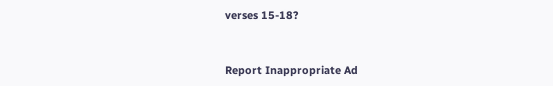verses 15-18?


Report Inappropriate Ad